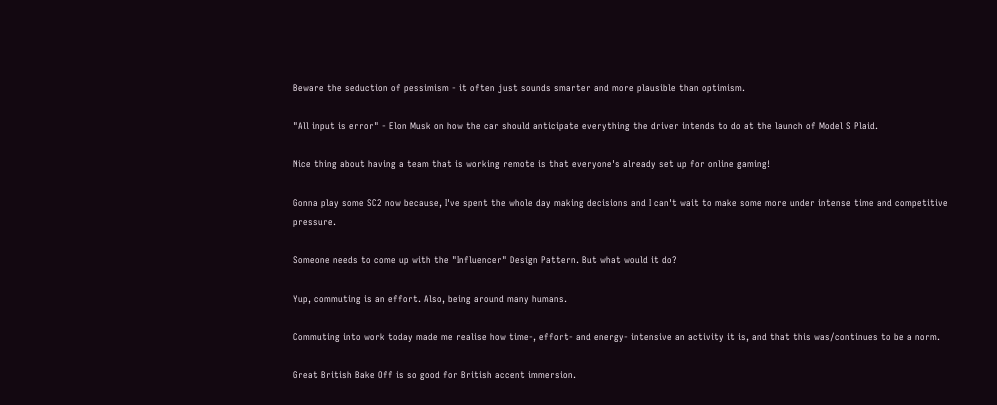Beware the seduction of pessimism - it often just sounds smarter and more plausible than optimism.

"All input is error" - Elon Musk on how the car should anticipate everything the driver intends to do at the launch of Model S Plaid.

Nice thing about having a team that is working remote is that everyone's already set up for online gaming!

Gonna play some SC2 now because, I've spent the whole day making decisions and I can't wait to make some more under intense time and competitive pressure.

Someone needs to come up with the "Influencer" Design Pattern. But what would it do?

Yup, commuting is an effort. Also, being around many humans.

Commuting into work today made me realise how time-, effort- and energy- intensive an activity it is, and that this was/continues to be a norm.

Great British Bake Off is so good for British accent immersion.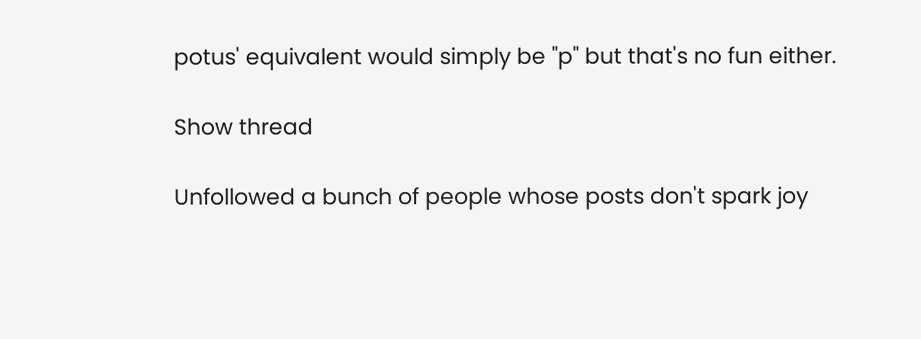potus' equivalent would simply be "p" but that's no fun either.

Show thread

Unfollowed a bunch of people whose posts don't spark joy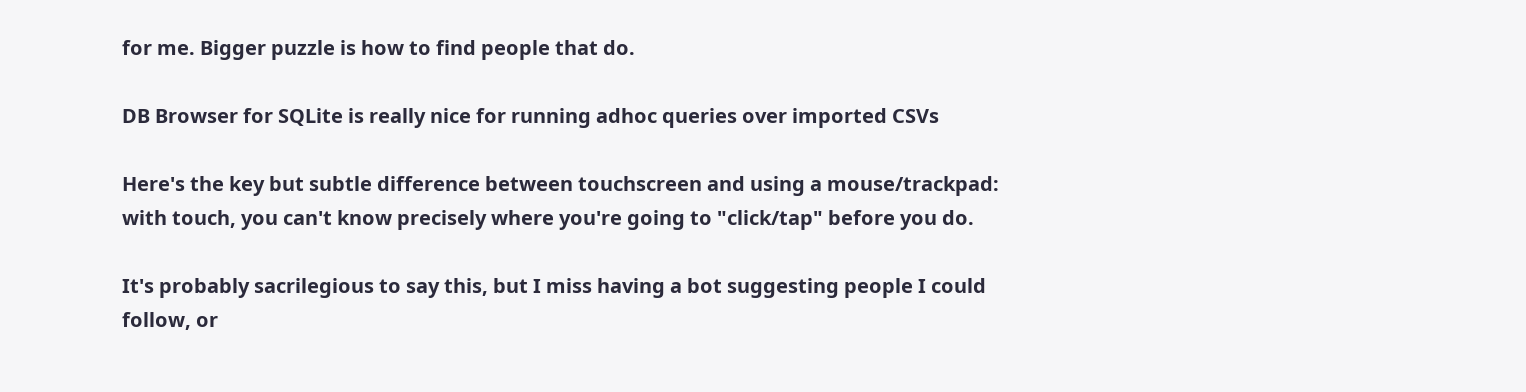for me. Bigger puzzle is how to find people that do.

DB Browser for SQLite is really nice for running adhoc queries over imported CSVs

Here's the key but subtle difference between touchscreen and using a mouse/trackpad: with touch, you can't know precisely where you're going to "click/tap" before you do.

It's probably sacrilegious to say this, but I miss having a bot suggesting people I could follow, or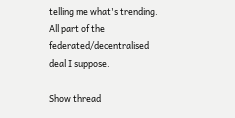telling me what's trending. All part of the federated/decentralised deal I suppose.

Show thread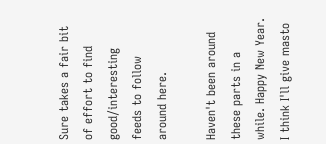Sure takes a fair bit of effort to find good/interesting feeds to follow around here.

Haven't been around these parts in a while. Happy New Year. I think I'll give masto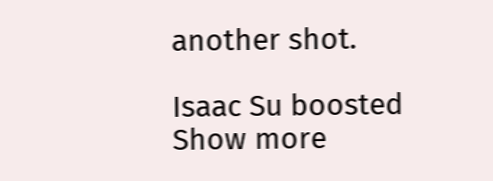another shot.

Isaac Su boosted
Show more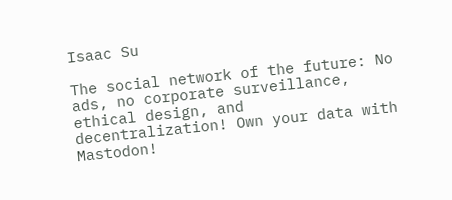Isaac Su

The social network of the future: No ads, no corporate surveillance, ethical design, and decentralization! Own your data with Mastodon!